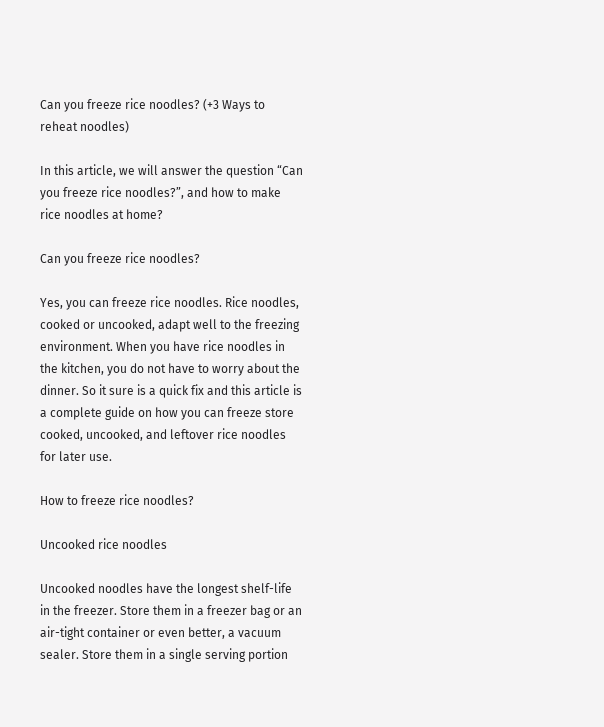Can you freeze rice noodles? (+3 Ways to reheat noodles)

In this article, we will answer the question “Can you freeze rice noodles?”, and how to make rice noodles at home?

Can you freeze rice noodles?

Yes, you can freeze rice noodles. Rice noodles, cooked or uncooked, adapt well to the freezing environment. When you have rice noodles in the kitchen, you do not have to worry about the dinner. So it sure is a quick fix and this article is a complete guide on how you can freeze store cooked, uncooked, and leftover rice noodles for later use.

How to freeze rice noodles?

Uncooked rice noodles

Uncooked noodles have the longest shelf-life in the freezer. Store them in a freezer bag or an air-tight container or even better, a vacuum sealer. Store them in a single serving portion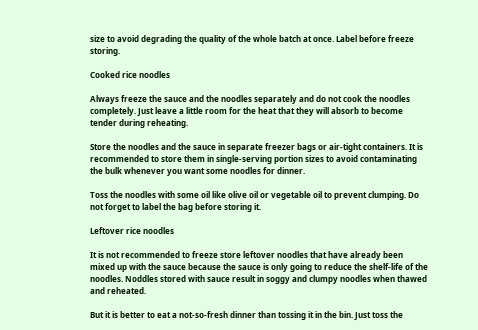size to avoid degrading the quality of the whole batch at once. Label before freeze storing.

Cooked rice noodles

Always freeze the sauce and the noodles separately and do not cook the noodles completely. Just leave a little room for the heat that they will absorb to become tender during reheating.

Store the noodles and the sauce in separate freezer bags or air-tight containers. It is recommended to store them in single-serving portion sizes to avoid contaminating the bulk whenever you want some noodles for dinner.

Toss the noodles with some oil like olive oil or vegetable oil to prevent clumping. Do not forget to label the bag before storing it.

Leftover rice noodles

It is not recommended to freeze store leftover noodles that have already been mixed up with the sauce because the sauce is only going to reduce the shelf-life of the noodles. Noddles stored with sauce result in soggy and clumpy noodles when thawed and reheated.

But it is better to eat a not-so-fresh dinner than tossing it in the bin. Just toss the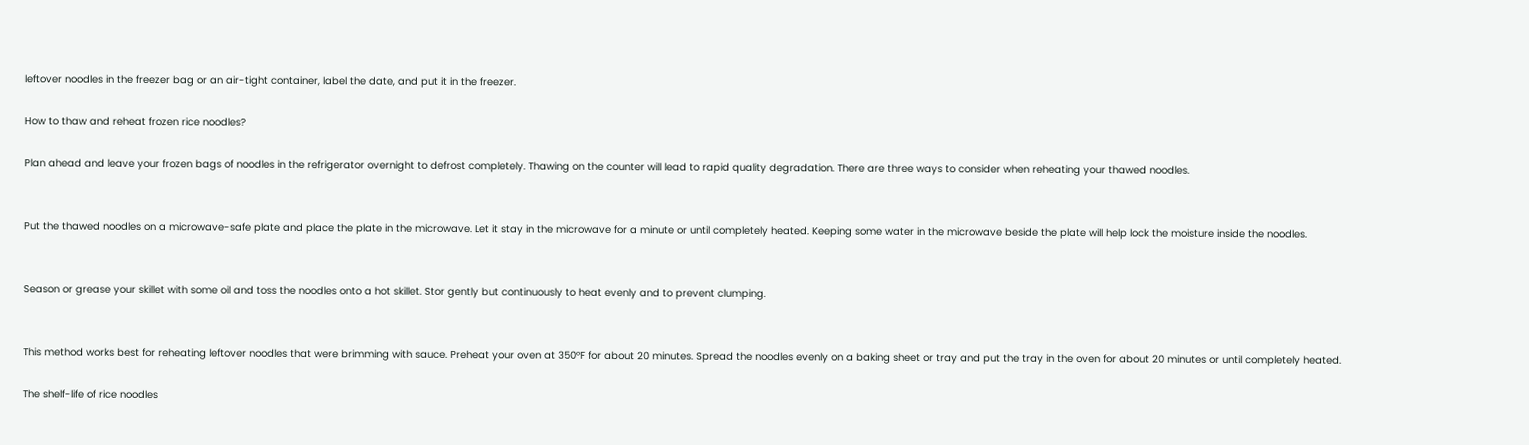leftover noodles in the freezer bag or an air-tight container, label the date, and put it in the freezer.

How to thaw and reheat frozen rice noodles?

Plan ahead and leave your frozen bags of noodles in the refrigerator overnight to defrost completely. Thawing on the counter will lead to rapid quality degradation. There are three ways to consider when reheating your thawed noodles.


Put the thawed noodles on a microwave-safe plate and place the plate in the microwave. Let it stay in the microwave for a minute or until completely heated. Keeping some water in the microwave beside the plate will help lock the moisture inside the noodles.


Season or grease your skillet with some oil and toss the noodles onto a hot skillet. Stor gently but continuously to heat evenly and to prevent clumping.


This method works best for reheating leftover noodles that were brimming with sauce. Preheat your oven at 350°F for about 20 minutes. Spread the noodles evenly on a baking sheet or tray and put the tray in the oven for about 20 minutes or until completely heated.

The shelf-life of rice noodles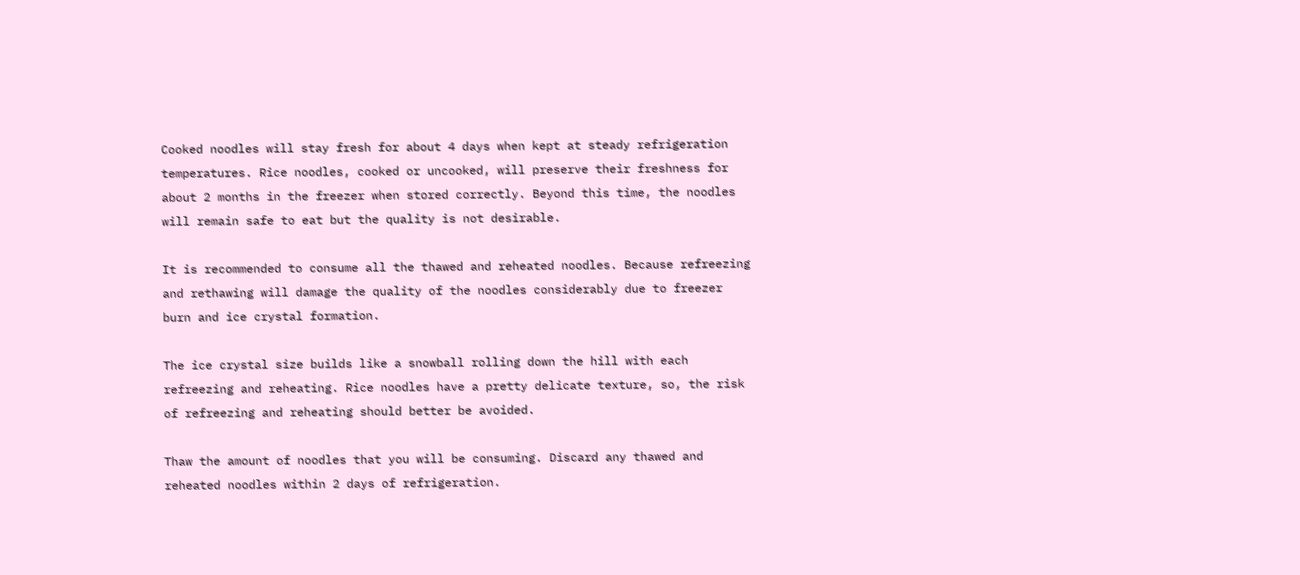Cooked noodles will stay fresh for about 4 days when kept at steady refrigeration temperatures. Rice noodles, cooked or uncooked, will preserve their freshness for about 2 months in the freezer when stored correctly. Beyond this time, the noodles will remain safe to eat but the quality is not desirable.

It is recommended to consume all the thawed and reheated noodles. Because refreezing and rethawing will damage the quality of the noodles considerably due to freezer burn and ice crystal formation.

The ice crystal size builds like a snowball rolling down the hill with each refreezing and reheating. Rice noodles have a pretty delicate texture, so, the risk of refreezing and reheating should better be avoided.

Thaw the amount of noodles that you will be consuming. Discard any thawed and reheated noodles within 2 days of refrigeration.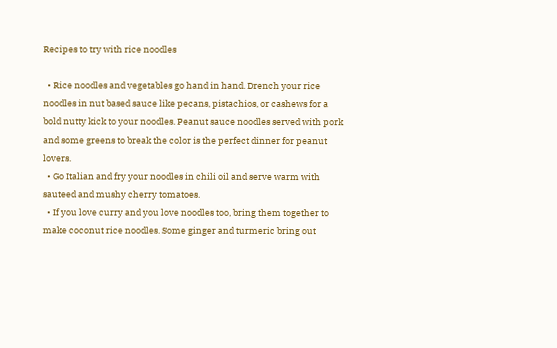Recipes to try with rice noodles

  • Rice noodles and vegetables go hand in hand. Drench your rice noodles in nut based sauce like pecans, pistachios, or cashews for a bold nutty kick to your noodles. Peanut sauce noodles served with pork and some greens to break the color is the perfect dinner for peanut lovers.
  • Go Italian and fry your noodles in chili oil and serve warm with sauteed and mushy cherry tomatoes.
  • If you love curry and you love noodles too, bring them together to make coconut rice noodles. Some ginger and turmeric bring out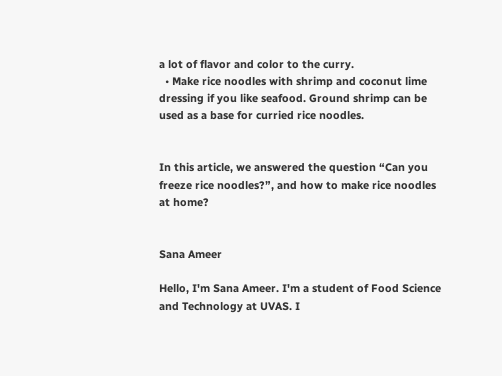a lot of flavor and color to the curry.
  • Make rice noodles with shrimp and coconut lime dressing if you like seafood. Ground shrimp can be used as a base for curried rice noodles.


In this article, we answered the question “Can you freeze rice noodles?”, and how to make rice noodles at home?


Sana Ameer

Hello, I'm Sana Ameer. I'm a student of Food Science and Technology at UVAS. I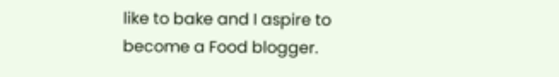like to bake and I aspire to become a Food blogger.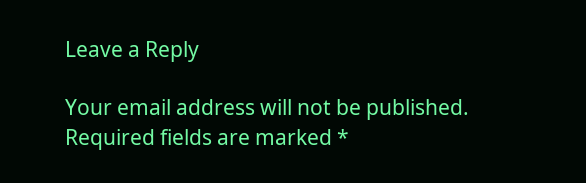Leave a Reply

Your email address will not be published. Required fields are marked *